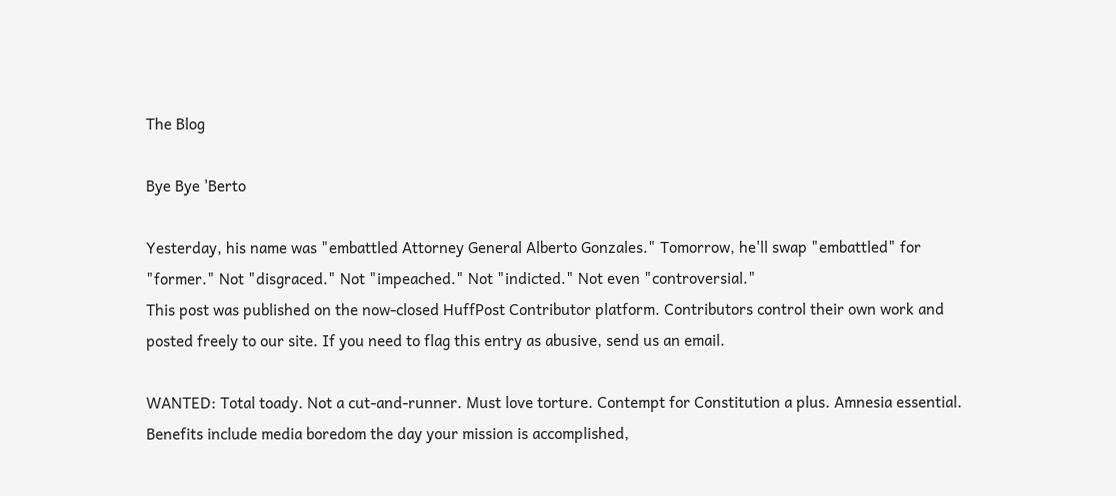The Blog

Bye Bye 'Berto

Yesterday, his name was "embattled Attorney General Alberto Gonzales." Tomorrow, he'll swap "embattled" for "former." Not "disgraced." Not "impeached." Not "indicted." Not even "controversial."
This post was published on the now-closed HuffPost Contributor platform. Contributors control their own work and posted freely to our site. If you need to flag this entry as abusive, send us an email.

WANTED: Total toady. Not a cut-and-runner. Must love torture. Contempt for Constitution a plus. Amnesia essential. Benefits include media boredom the day your mission is accomplished,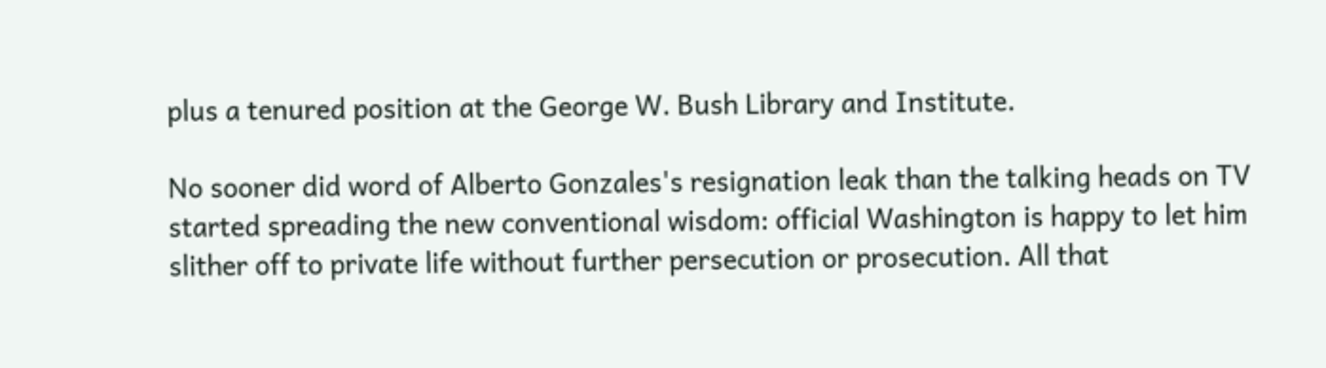plus a tenured position at the George W. Bush Library and Institute.

No sooner did word of Alberto Gonzales's resignation leak than the talking heads on TV started spreading the new conventional wisdom: official Washington is happy to let him slither off to private life without further persecution or prosecution. All that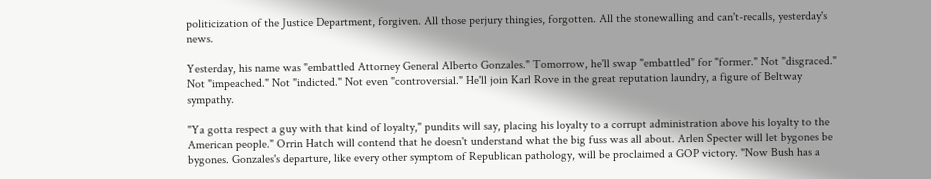politicization of the Justice Department, forgiven. All those perjury thingies, forgotten. All the stonewalling and can't-recalls, yesterday's news.

Yesterday, his name was "embattled Attorney General Alberto Gonzales." Tomorrow, he'll swap "embattled" for "former." Not "disgraced." Not "impeached." Not "indicted." Not even "controversial." He'll join Karl Rove in the great reputation laundry, a figure of Beltway sympathy.

"Ya gotta respect a guy with that kind of loyalty," pundits will say, placing his loyalty to a corrupt administration above his loyalty to the American people." Orrin Hatch will contend that he doesn't understand what the big fuss was all about. Arlen Specter will let bygones be bygones. Gonzales's departure, like every other symptom of Republican pathology, will be proclaimed a GOP victory. "Now Bush has a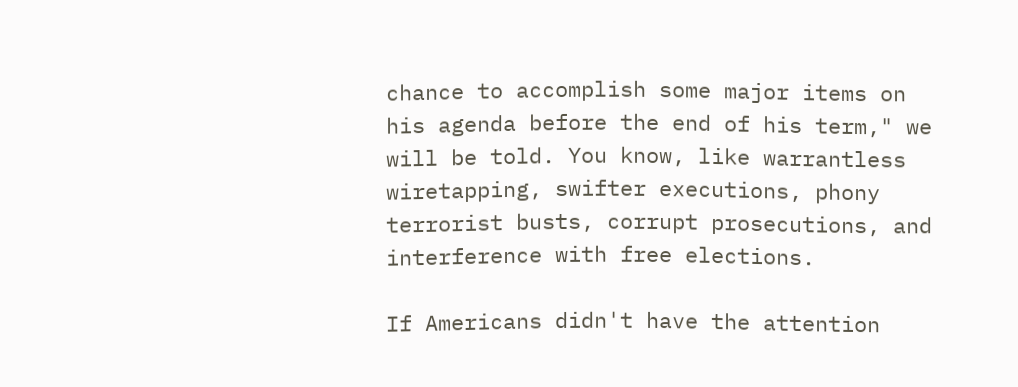chance to accomplish some major items on his agenda before the end of his term," we will be told. You know, like warrantless wiretapping, swifter executions, phony terrorist busts, corrupt prosecutions, and interference with free elections.

If Americans didn't have the attention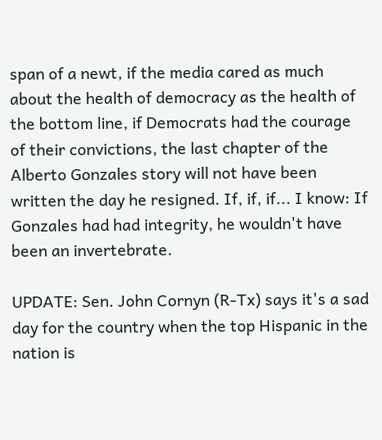span of a newt, if the media cared as much about the health of democracy as the health of the bottom line, if Democrats had the courage of their convictions, the last chapter of the Alberto Gonzales story will not have been written the day he resigned. If, if, if... I know: If Gonzales had had integrity, he wouldn't have been an invertebrate.

UPDATE: Sen. John Cornyn (R-Tx) says it's a sad day for the country when the top Hispanic in the nation is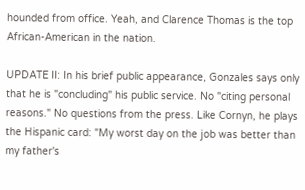hounded from office. Yeah, and Clarence Thomas is the top African-American in the nation.

UPDATE II: In his brief public appearance, Gonzales says only that he is "concluding" his public service. No "citing personal reasons." No questions from the press. Like Cornyn, he plays the Hispanic card: "My worst day on the job was better than my father's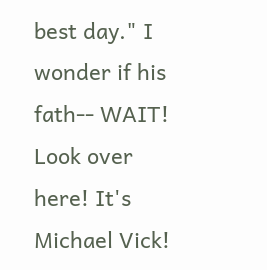best day." I wonder if his fath-- WAIT! Look over here! It's Michael Vick!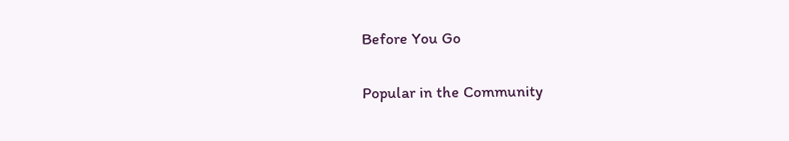Before You Go

Popular in the Community